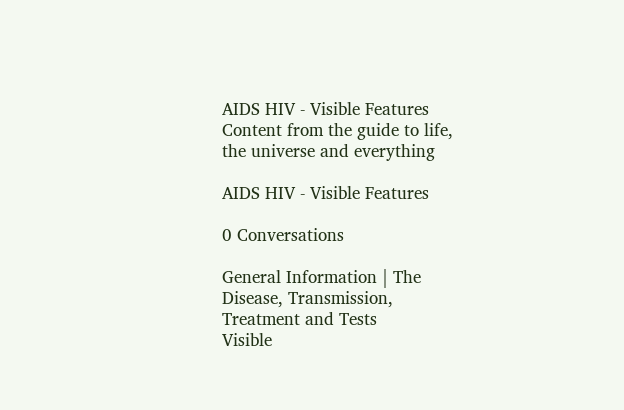AIDS HIV - Visible Features Content from the guide to life, the universe and everything

AIDS HIV - Visible Features

0 Conversations

General Information | The Disease, Transmission, Treatment and Tests
Visible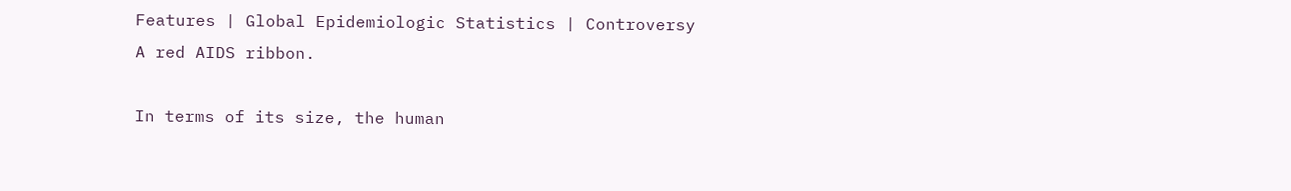Features | Global Epidemiologic Statistics | Controversy
A red AIDS ribbon.

In terms of its size, the human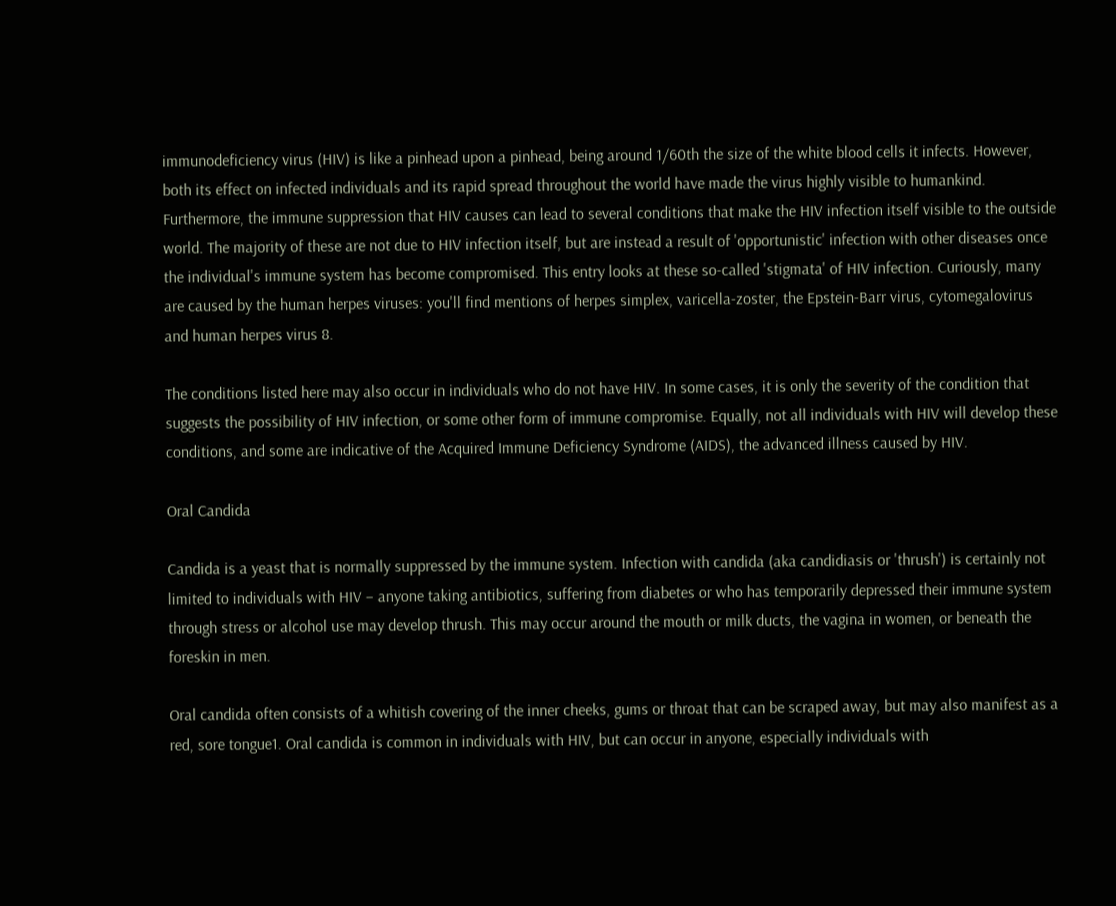immunodeficiency virus (HIV) is like a pinhead upon a pinhead, being around 1/60th the size of the white blood cells it infects. However, both its effect on infected individuals and its rapid spread throughout the world have made the virus highly visible to humankind. Furthermore, the immune suppression that HIV causes can lead to several conditions that make the HIV infection itself visible to the outside world. The majority of these are not due to HIV infection itself, but are instead a result of 'opportunistic' infection with other diseases once the individual's immune system has become compromised. This entry looks at these so-called 'stigmata' of HIV infection. Curiously, many are caused by the human herpes viruses: you'll find mentions of herpes simplex, varicella-zoster, the Epstein-Barr virus, cytomegalovirus and human herpes virus 8.

The conditions listed here may also occur in individuals who do not have HIV. In some cases, it is only the severity of the condition that suggests the possibility of HIV infection, or some other form of immune compromise. Equally, not all individuals with HIV will develop these conditions, and some are indicative of the Acquired Immune Deficiency Syndrome (AIDS), the advanced illness caused by HIV.

Oral Candida

Candida is a yeast that is normally suppressed by the immune system. Infection with candida (aka candidiasis or 'thrush') is certainly not limited to individuals with HIV – anyone taking antibiotics, suffering from diabetes or who has temporarily depressed their immune system through stress or alcohol use may develop thrush. This may occur around the mouth or milk ducts, the vagina in women, or beneath the foreskin in men.

Oral candida often consists of a whitish covering of the inner cheeks, gums or throat that can be scraped away, but may also manifest as a red, sore tongue1. Oral candida is common in individuals with HIV, but can occur in anyone, especially individuals with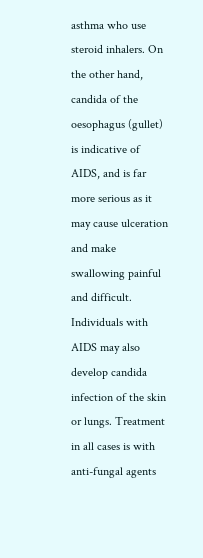asthma who use steroid inhalers. On the other hand, candida of the oesophagus (gullet) is indicative of AIDS, and is far more serious as it may cause ulceration and make swallowing painful and difficult. Individuals with AIDS may also develop candida infection of the skin or lungs. Treatment in all cases is with anti-fungal agents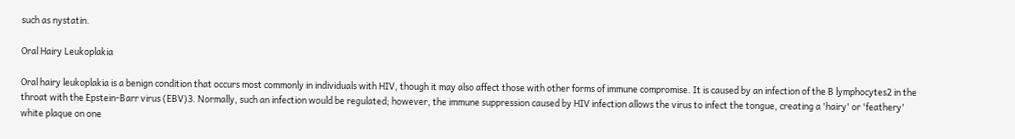such as nystatin.

Oral Hairy Leukoplakia

Oral hairy leukoplakia is a benign condition that occurs most commonly in individuals with HIV, though it may also affect those with other forms of immune compromise. It is caused by an infection of the B lymphocytes2 in the throat with the Epstein-Barr virus (EBV)3. Normally, such an infection would be regulated; however, the immune suppression caused by HIV infection allows the virus to infect the tongue, creating a 'hairy' or 'feathery' white plaque on one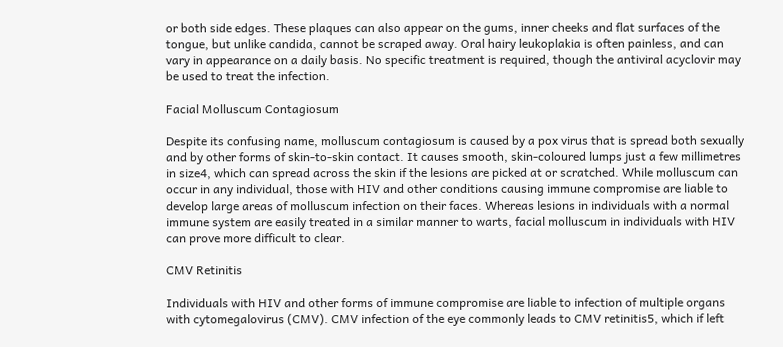or both side edges. These plaques can also appear on the gums, inner cheeks and flat surfaces of the tongue, but unlike candida, cannot be scraped away. Oral hairy leukoplakia is often painless, and can vary in appearance on a daily basis. No specific treatment is required, though the antiviral acyclovir may be used to treat the infection.

Facial Molluscum Contagiosum

Despite its confusing name, molluscum contagiosum is caused by a pox virus that is spread both sexually and by other forms of skin-to-skin contact. It causes smooth, skin-coloured lumps just a few millimetres in size4, which can spread across the skin if the lesions are picked at or scratched. While molluscum can occur in any individual, those with HIV and other conditions causing immune compromise are liable to develop large areas of molluscum infection on their faces. Whereas lesions in individuals with a normal immune system are easily treated in a similar manner to warts, facial molluscum in individuals with HIV can prove more difficult to clear.

CMV Retinitis

Individuals with HIV and other forms of immune compromise are liable to infection of multiple organs with cytomegalovirus (CMV). CMV infection of the eye commonly leads to CMV retinitis5, which if left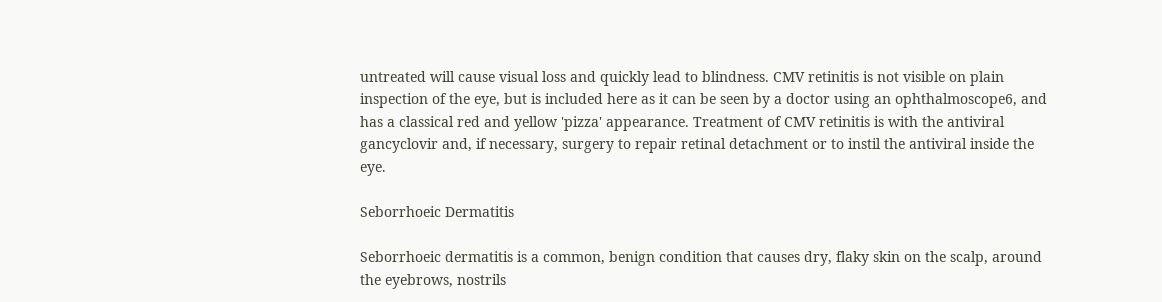untreated will cause visual loss and quickly lead to blindness. CMV retinitis is not visible on plain inspection of the eye, but is included here as it can be seen by a doctor using an ophthalmoscope6, and has a classical red and yellow 'pizza' appearance. Treatment of CMV retinitis is with the antiviral gancyclovir and, if necessary, surgery to repair retinal detachment or to instil the antiviral inside the eye.

Seborrhoeic Dermatitis

Seborrhoeic dermatitis is a common, benign condition that causes dry, flaky skin on the scalp, around the eyebrows, nostrils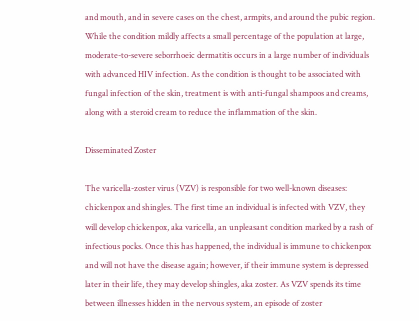and mouth, and in severe cases on the chest, armpits, and around the pubic region. While the condition mildly affects a small percentage of the population at large, moderate-to-severe seborrhoeic dermatitis occurs in a large number of individuals with advanced HIV infection. As the condition is thought to be associated with fungal infection of the skin, treatment is with anti-fungal shampoos and creams, along with a steroid cream to reduce the inflammation of the skin.

Disseminated Zoster

The varicella-zoster virus (VZV) is responsible for two well-known diseases: chickenpox and shingles. The first time an individual is infected with VZV, they will develop chickenpox, aka varicella, an unpleasant condition marked by a rash of infectious pocks. Once this has happened, the individual is immune to chickenpox and will not have the disease again; however, if their immune system is depressed later in their life, they may develop shingles, aka zoster. As VZV spends its time between illnesses hidden in the nervous system, an episode of zoster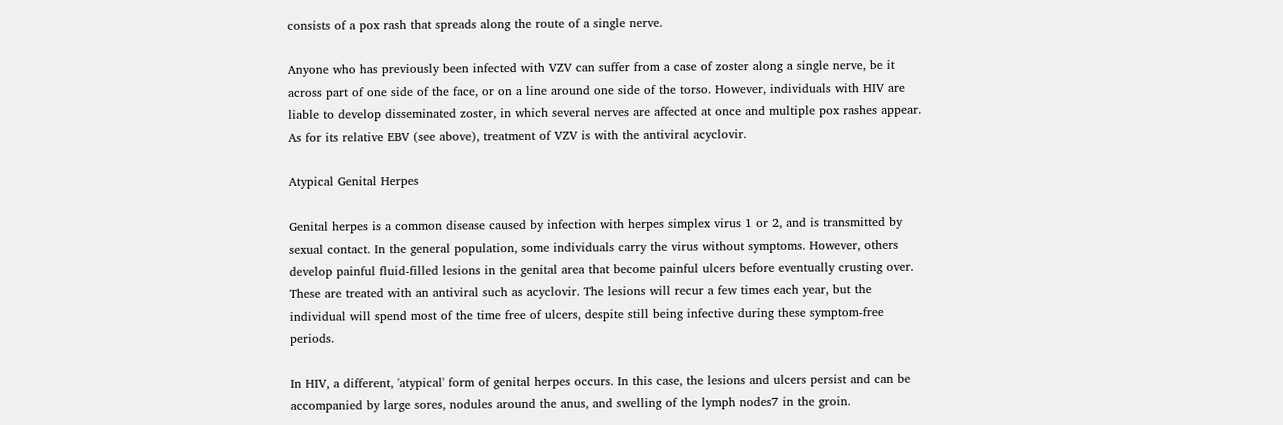consists of a pox rash that spreads along the route of a single nerve.

Anyone who has previously been infected with VZV can suffer from a case of zoster along a single nerve, be it across part of one side of the face, or on a line around one side of the torso. However, individuals with HIV are liable to develop disseminated zoster, in which several nerves are affected at once and multiple pox rashes appear. As for its relative EBV (see above), treatment of VZV is with the antiviral acyclovir.

Atypical Genital Herpes

Genital herpes is a common disease caused by infection with herpes simplex virus 1 or 2, and is transmitted by sexual contact. In the general population, some individuals carry the virus without symptoms. However, others develop painful fluid-filled lesions in the genital area that become painful ulcers before eventually crusting over. These are treated with an antiviral such as acyclovir. The lesions will recur a few times each year, but the individual will spend most of the time free of ulcers, despite still being infective during these symptom-free periods.

In HIV, a different, 'atypical' form of genital herpes occurs. In this case, the lesions and ulcers persist and can be accompanied by large sores, nodules around the anus, and swelling of the lymph nodes7 in the groin.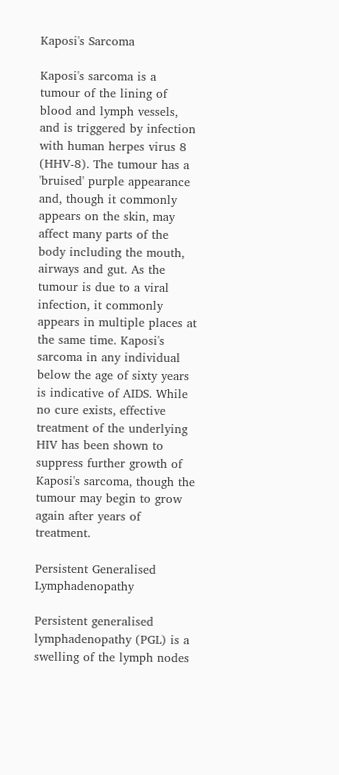Kaposi's Sarcoma

Kaposi's sarcoma is a tumour of the lining of blood and lymph vessels, and is triggered by infection with human herpes virus 8 (HHV-8). The tumour has a 'bruised' purple appearance and, though it commonly appears on the skin, may affect many parts of the body including the mouth, airways and gut. As the tumour is due to a viral infection, it commonly appears in multiple places at the same time. Kaposi's sarcoma in any individual below the age of sixty years is indicative of AIDS. While no cure exists, effective treatment of the underlying HIV has been shown to suppress further growth of Kaposi's sarcoma, though the tumour may begin to grow again after years of treatment.

Persistent Generalised Lymphadenopathy

Persistent generalised lymphadenopathy (PGL) is a swelling of the lymph nodes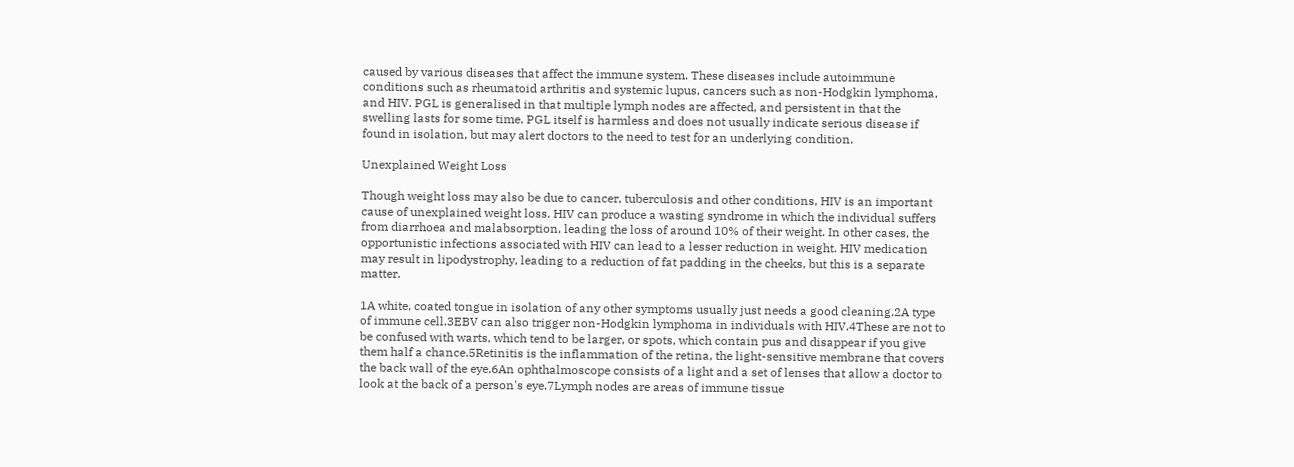caused by various diseases that affect the immune system. These diseases include autoimmune conditions such as rheumatoid arthritis and systemic lupus, cancers such as non-Hodgkin lymphoma, and HIV. PGL is generalised in that multiple lymph nodes are affected, and persistent in that the swelling lasts for some time. PGL itself is harmless and does not usually indicate serious disease if found in isolation, but may alert doctors to the need to test for an underlying condition.

Unexplained Weight Loss

Though weight loss may also be due to cancer, tuberculosis and other conditions, HIV is an important cause of unexplained weight loss. HIV can produce a wasting syndrome in which the individual suffers from diarrhoea and malabsorption, leading the loss of around 10% of their weight. In other cases, the opportunistic infections associated with HIV can lead to a lesser reduction in weight. HIV medication may result in lipodystrophy, leading to a reduction of fat padding in the cheeks, but this is a separate matter.

1A white, coated tongue in isolation of any other symptoms usually just needs a good cleaning.2A type of immune cell.3EBV can also trigger non-Hodgkin lymphoma in individuals with HIV.4These are not to be confused with warts, which tend to be larger, or spots, which contain pus and disappear if you give them half a chance.5Retinitis is the inflammation of the retina, the light-sensitive membrane that covers the back wall of the eye.6An ophthalmoscope consists of a light and a set of lenses that allow a doctor to look at the back of a person's eye.7Lymph nodes are areas of immune tissue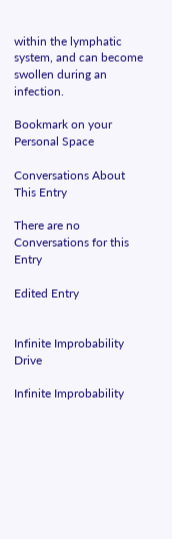within the lymphatic system, and can become swollen during an infection.

Bookmark on your Personal Space

Conversations About This Entry

There are no Conversations for this Entry

Edited Entry


Infinite Improbability Drive

Infinite Improbability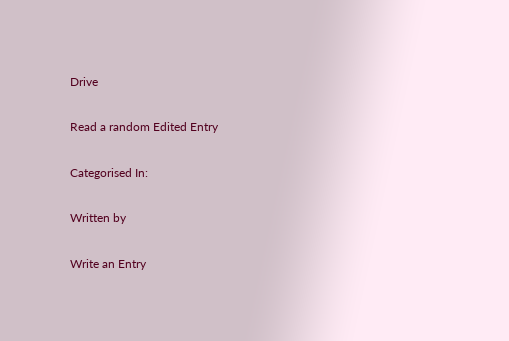Drive

Read a random Edited Entry

Categorised In:

Written by

Write an Entry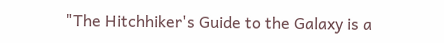"The Hitchhiker's Guide to the Galaxy is a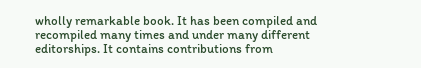wholly remarkable book. It has been compiled and recompiled many times and under many different editorships. It contains contributions from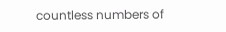countless numbers of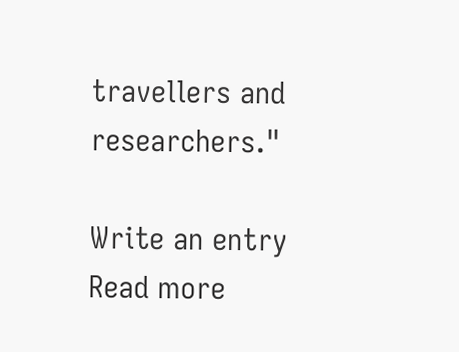travellers and researchers."

Write an entry
Read more